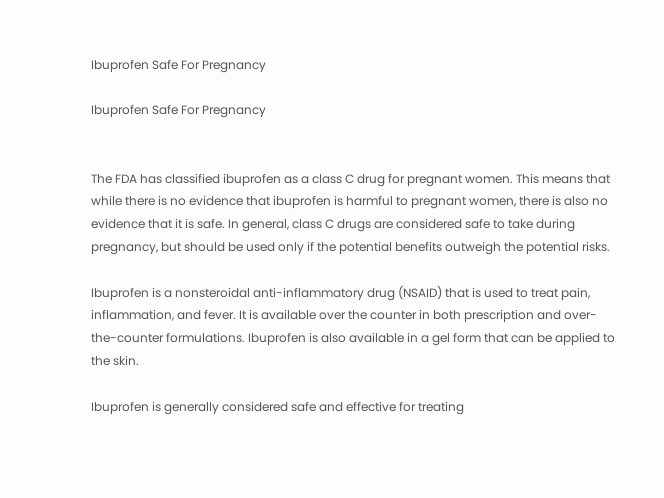Ibuprofen Safe For Pregnancy

Ibuprofen Safe For Pregnancy


The FDA has classified ibuprofen as a class C drug for pregnant women. This means that while there is no evidence that ibuprofen is harmful to pregnant women, there is also no evidence that it is safe. In general, class C drugs are considered safe to take during pregnancy, but should be used only if the potential benefits outweigh the potential risks.

Ibuprofen is a nonsteroidal anti-inflammatory drug (NSAID) that is used to treat pain, inflammation, and fever. It is available over the counter in both prescription and over-the-counter formulations. Ibuprofen is also available in a gel form that can be applied to the skin.

Ibuprofen is generally considered safe and effective for treating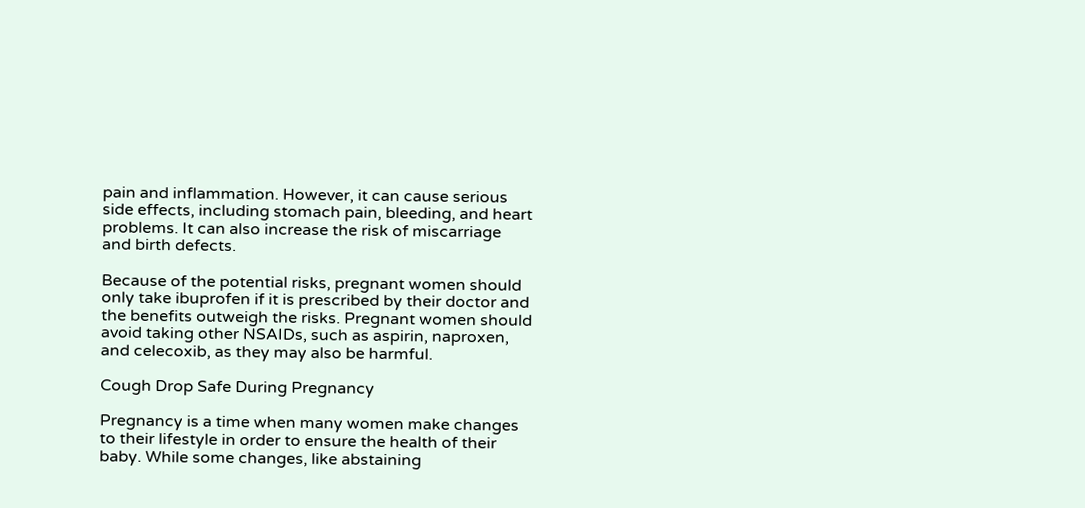pain and inflammation. However, it can cause serious side effects, including stomach pain, bleeding, and heart problems. It can also increase the risk of miscarriage and birth defects.

Because of the potential risks, pregnant women should only take ibuprofen if it is prescribed by their doctor and the benefits outweigh the risks. Pregnant women should avoid taking other NSAIDs, such as aspirin, naproxen, and celecoxib, as they may also be harmful.

Cough Drop Safe During Pregnancy

Pregnancy is a time when many women make changes to their lifestyle in order to ensure the health of their baby. While some changes, like abstaining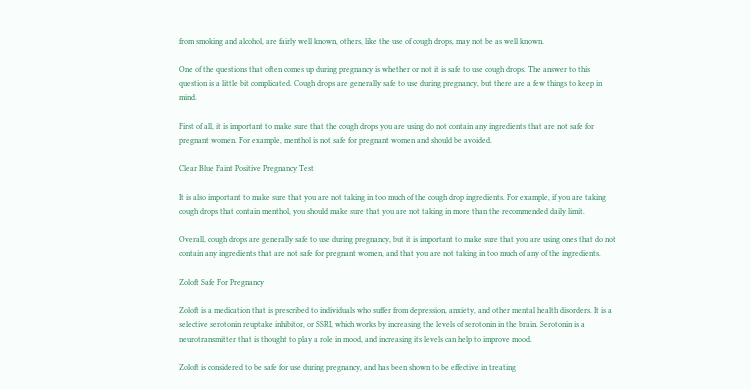from smoking and alcohol, are fairly well known, others, like the use of cough drops, may not be as well known.

One of the questions that often comes up during pregnancy is whether or not it is safe to use cough drops. The answer to this question is a little bit complicated. Cough drops are generally safe to use during pregnancy, but there are a few things to keep in mind.

First of all, it is important to make sure that the cough drops you are using do not contain any ingredients that are not safe for pregnant women. For example, menthol is not safe for pregnant women and should be avoided.

Clear Blue Faint Positive Pregnancy Test

It is also important to make sure that you are not taking in too much of the cough drop ingredients. For example, if you are taking cough drops that contain menthol, you should make sure that you are not taking in more than the recommended daily limit.

Overall, cough drops are generally safe to use during pregnancy, but it is important to make sure that you are using ones that do not contain any ingredients that are not safe for pregnant women, and that you are not taking in too much of any of the ingredients.

Zoloft Safe For Pregnancy

Zoloft is a medication that is prescribed to individuals who suffer from depression, anxiety, and other mental health disorders. It is a selective serotonin reuptake inhibitor, or SSRI, which works by increasing the levels of serotonin in the brain. Serotonin is a neurotransmitter that is thought to play a role in mood, and increasing its levels can help to improve mood.

Zoloft is considered to be safe for use during pregnancy, and has been shown to be effective in treating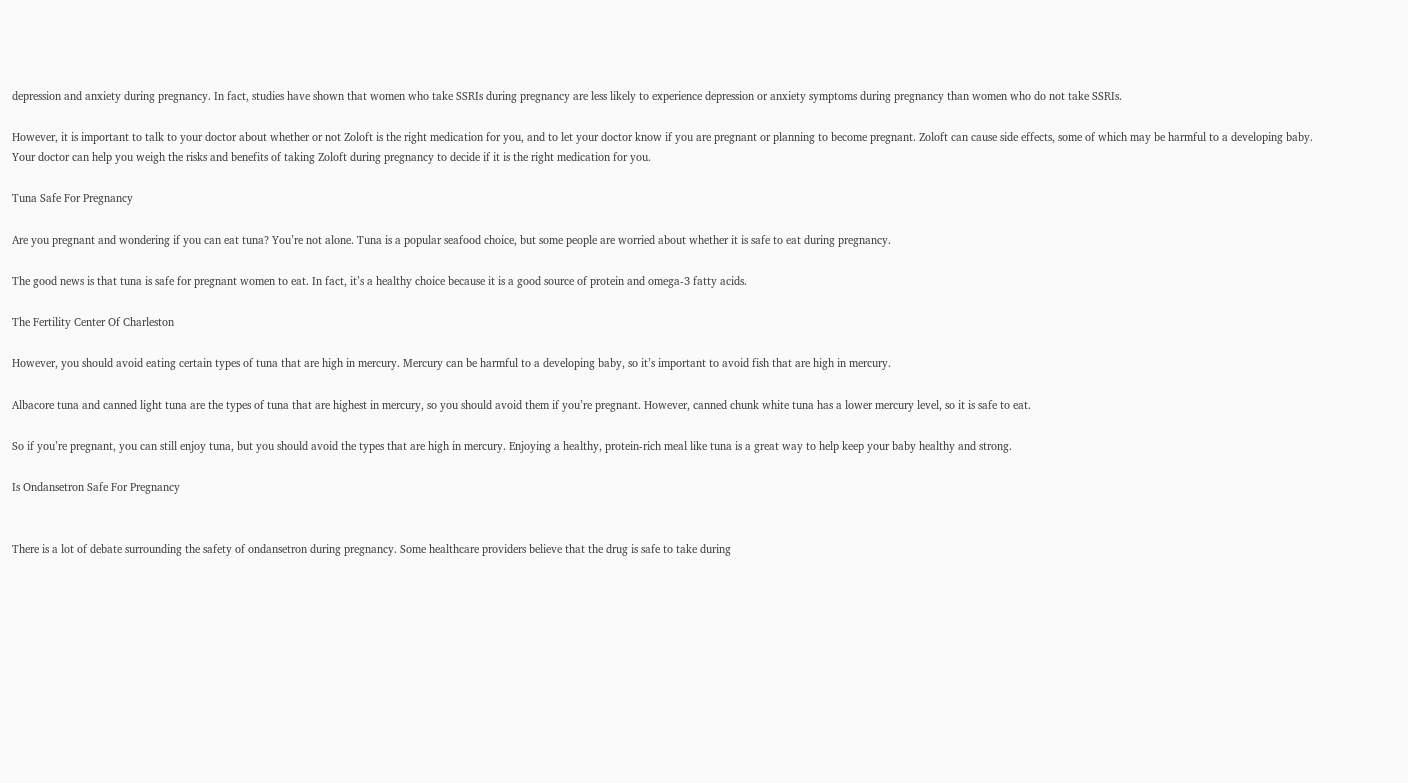depression and anxiety during pregnancy. In fact, studies have shown that women who take SSRIs during pregnancy are less likely to experience depression or anxiety symptoms during pregnancy than women who do not take SSRIs.

However, it is important to talk to your doctor about whether or not Zoloft is the right medication for you, and to let your doctor know if you are pregnant or planning to become pregnant. Zoloft can cause side effects, some of which may be harmful to a developing baby. Your doctor can help you weigh the risks and benefits of taking Zoloft during pregnancy to decide if it is the right medication for you.

Tuna Safe For Pregnancy

Are you pregnant and wondering if you can eat tuna? You’re not alone. Tuna is a popular seafood choice, but some people are worried about whether it is safe to eat during pregnancy.

The good news is that tuna is safe for pregnant women to eat. In fact, it’s a healthy choice because it is a good source of protein and omega-3 fatty acids.

The Fertility Center Of Charleston

However, you should avoid eating certain types of tuna that are high in mercury. Mercury can be harmful to a developing baby, so it’s important to avoid fish that are high in mercury.

Albacore tuna and canned light tuna are the types of tuna that are highest in mercury, so you should avoid them if you’re pregnant. However, canned chunk white tuna has a lower mercury level, so it is safe to eat.

So if you’re pregnant, you can still enjoy tuna, but you should avoid the types that are high in mercury. Enjoying a healthy, protein-rich meal like tuna is a great way to help keep your baby healthy and strong.

Is Ondansetron Safe For Pregnancy


There is a lot of debate surrounding the safety of ondansetron during pregnancy. Some healthcare providers believe that the drug is safe to take during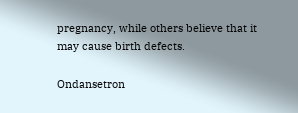pregnancy, while others believe that it may cause birth defects.

Ondansetron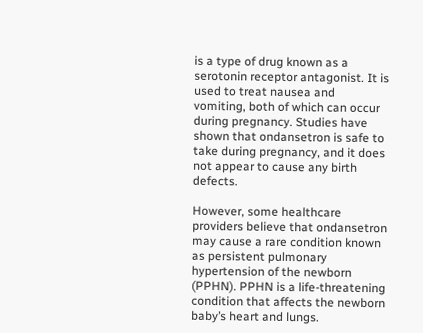is a type of drug known as a serotonin receptor antagonist. It is used to treat nausea and vomiting, both of which can occur during pregnancy. Studies have shown that ondansetron is safe to take during pregnancy, and it does not appear to cause any birth defects.

However, some healthcare providers believe that ondansetron may cause a rare condition known as persistent pulmonary hypertension of the newborn (PPHN). PPHN is a life-threatening condition that affects the newborn baby’s heart and lungs.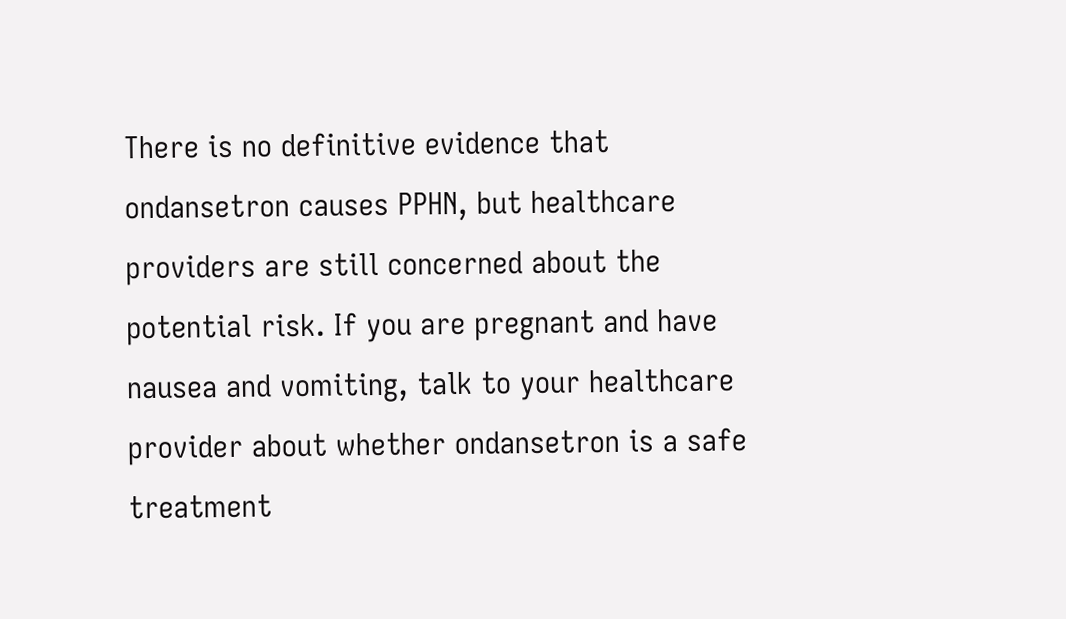There is no definitive evidence that ondansetron causes PPHN, but healthcare providers are still concerned about the potential risk. If you are pregnant and have nausea and vomiting, talk to your healthcare provider about whether ondansetron is a safe treatment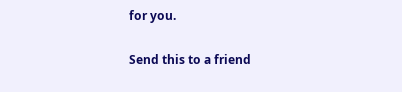for you.

Send this to a friend